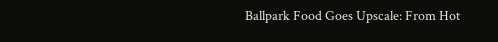Ballpark Food Goes Upscale: From Hot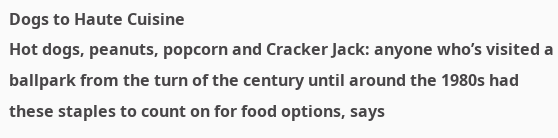Dogs to Haute Cuisine
Hot dogs, peanuts, popcorn and Cracker Jack: anyone who’s visited a ballpark from the turn of the century until around the 1980s had these staples to count on for food options, says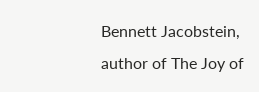Bennett Jacobstein, author of The Joy of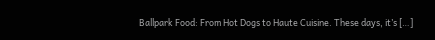Ballpark Food: From Hot Dogs to Haute Cuisine. These days, it’s […]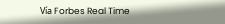Vía Forbes Real Time